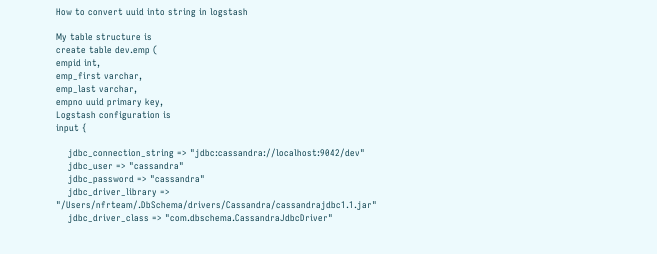How to convert uuid into string in logstash

My table structure is
create table dev.emp (
empid int,
emp_first varchar,
emp_last varchar,
empno uuid primary key,
Logstash configuration is
input {

    jdbc_connection_string => "jdbc:cassandra://localhost:9042/dev"
    jdbc_user => "cassandra"
    jdbc_password => "cassandra"
    jdbc_driver_library => "/Users/nfrteam/.DbSchema/drivers/Cassandra/cassandrajdbc1.1.jar"
    jdbc_driver_class => "com.dbschema.CassandraJdbcDriver"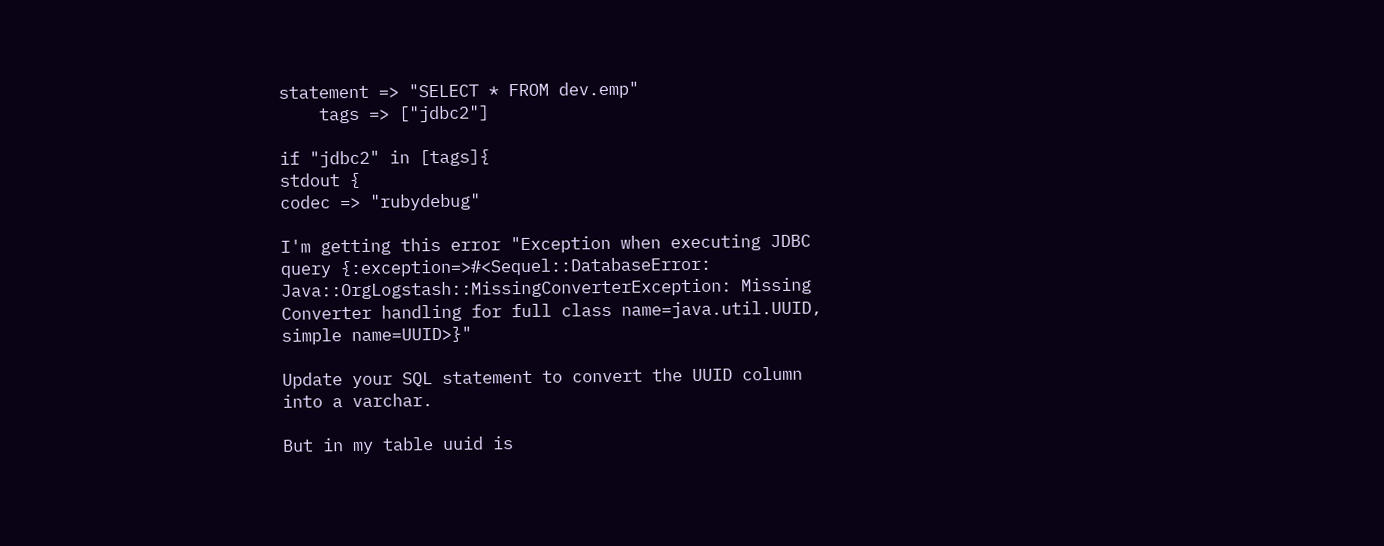statement => "SELECT * FROM dev.emp"
    tags => ["jdbc2"]

if "jdbc2" in [tags]{
stdout {
codec => "rubydebug"

I'm getting this error "Exception when executing JDBC query {:exception=>#<Sequel::DatabaseError: Java::OrgLogstash::MissingConverterException: Missing Converter handling for full class name=java.util.UUID, simple name=UUID>}"

Update your SQL statement to convert the UUID column into a varchar.

But in my table uuid is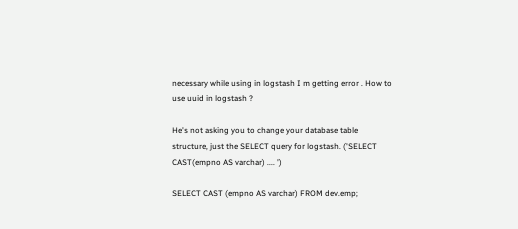necessary while using in logstash I m getting error . How to use uuid in logstash ?

He's not asking you to change your database table structure, just the SELECT query for logstash. ('SELECT CAST(empno AS varchar) .... ')

SELECT CAST (empno AS varchar) FROM dev.emp;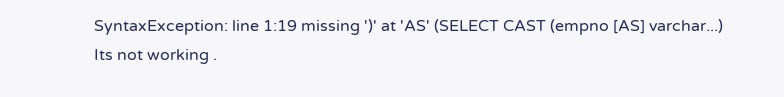SyntaxException: line 1:19 missing ')' at 'AS' (SELECT CAST (empno [AS] varchar...)
Its not working .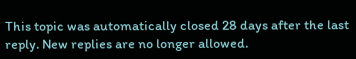This topic was automatically closed 28 days after the last reply. New replies are no longer allowed.